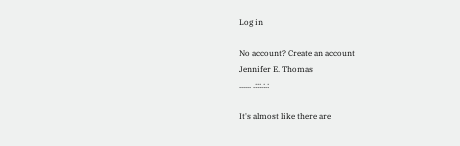Log in

No account? Create an account
Jennifer E. Thomas
...... .:::.:.:

It's almost like there are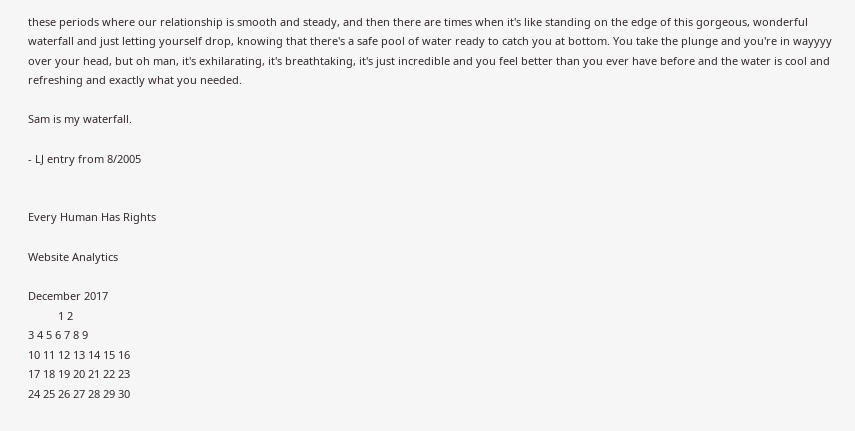these periods where our relationship is smooth and steady, and then there are times when it's like standing on the edge of this gorgeous, wonderful waterfall and just letting yourself drop, knowing that there's a safe pool of water ready to catch you at bottom. You take the plunge and you're in wayyyy over your head, but oh man, it's exhilarating, it's breathtaking, it's just incredible and you feel better than you ever have before and the water is cool and refreshing and exactly what you needed.

Sam is my waterfall.

- LJ entry from 8/2005


Every Human Has Rights

Website Analytics

December 2017
          1 2
3 4 5 6 7 8 9
10 11 12 13 14 15 16
17 18 19 20 21 22 23
24 25 26 27 28 29 30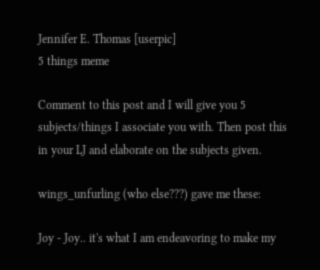Jennifer E. Thomas [userpic]
5 things meme

Comment to this post and I will give you 5 subjects/things I associate you with. Then post this in your LJ and elaborate on the subjects given.

wings_unfurling (who else???) gave me these:

Joy - Joy.. it's what I am endeavoring to make my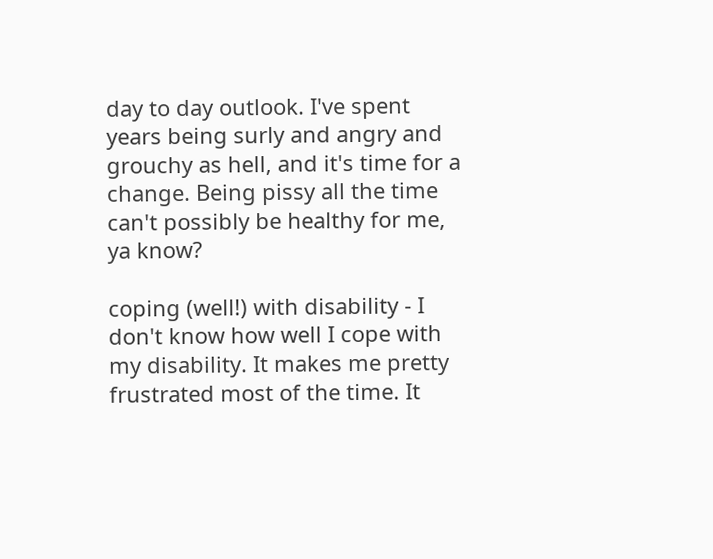day to day outlook. I've spent years being surly and angry and grouchy as hell, and it's time for a change. Being pissy all the time can't possibly be healthy for me, ya know?

coping (well!) with disability - I don't know how well I cope with my disability. It makes me pretty frustrated most of the time. It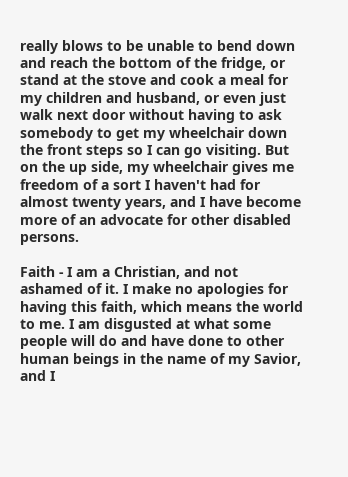really blows to be unable to bend down and reach the bottom of the fridge, or stand at the stove and cook a meal for my children and husband, or even just walk next door without having to ask somebody to get my wheelchair down the front steps so I can go visiting. But on the up side, my wheelchair gives me freedom of a sort I haven't had for almost twenty years, and I have become more of an advocate for other disabled persons.

Faith - I am a Christian, and not ashamed of it. I make no apologies for having this faith, which means the world to me. I am disgusted at what some people will do and have done to other human beings in the name of my Savior, and I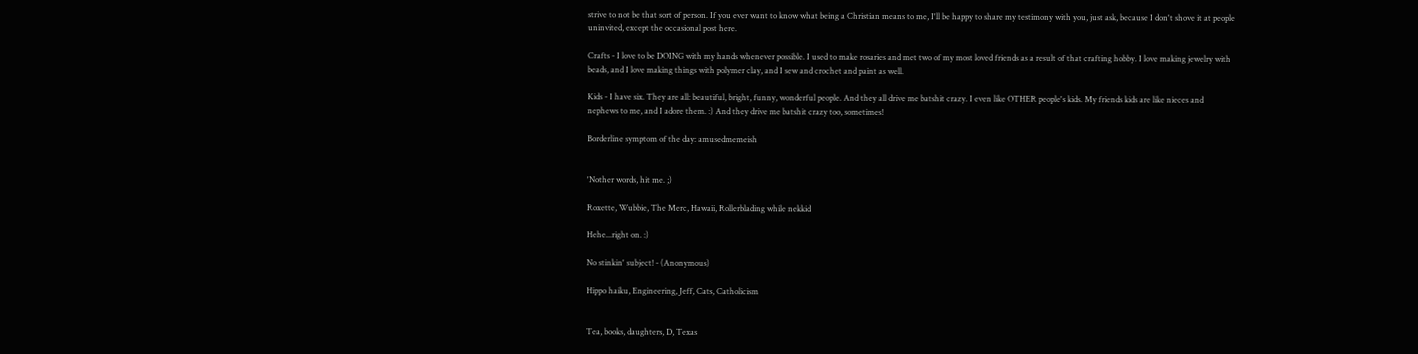strive to not be that sort of person. If you ever want to know what being a Christian means to me, I'll be happy to share my testimony with you, just ask, because I don't shove it at people uninvited, except the occasional post here.

Crafts - I love to be DOING with my hands whenever possible. I used to make rosaries and met two of my most loved friends as a result of that crafting hobby. I love making jewelry with beads, and I love making things with polymer clay, and I sew and crochet and paint as well.

Kids - I have six. They are all: beautiful, bright, funny, wonderful people. And they all drive me batshit crazy. I even like OTHER people's kids. My friends kids are like nieces and nephews to me, and I adore them. :) And they drive me batshit crazy too, sometimes!

Borderline symptom of the day: amusedmemeish


'Nother words, hit me. ;)

Roxette, Wubbie, The Merc, Hawaii, Rollerblading while nekkid

Hehe...right on. :)

No stinkin' subject! - (Anonymous)

Hippo haiku, Engineering, Jeff, Cats, Catholicism


Tea, books, daughters, D, Texas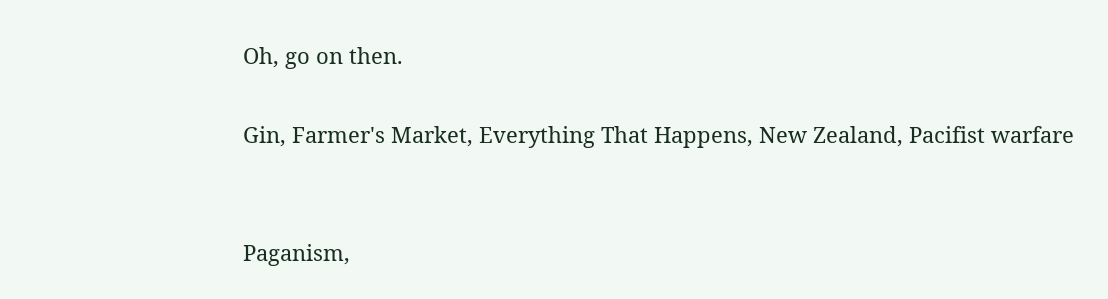Oh, go on then.

Gin, Farmer's Market, Everything That Happens, New Zealand, Pacifist warfare


Paganism,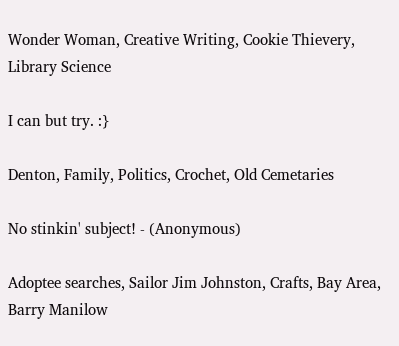Wonder Woman, Creative Writing, Cookie Thievery, Library Science

I can but try. :}

Denton, Family, Politics, Crochet, Old Cemetaries

No stinkin' subject! - (Anonymous)

Adoptee searches, Sailor Jim Johnston, Crafts, Bay Area, Barry Manilow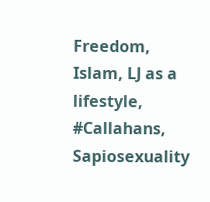Freedom, Islam, LJ as a lifestyle, #Callahans, Sapiosexuality